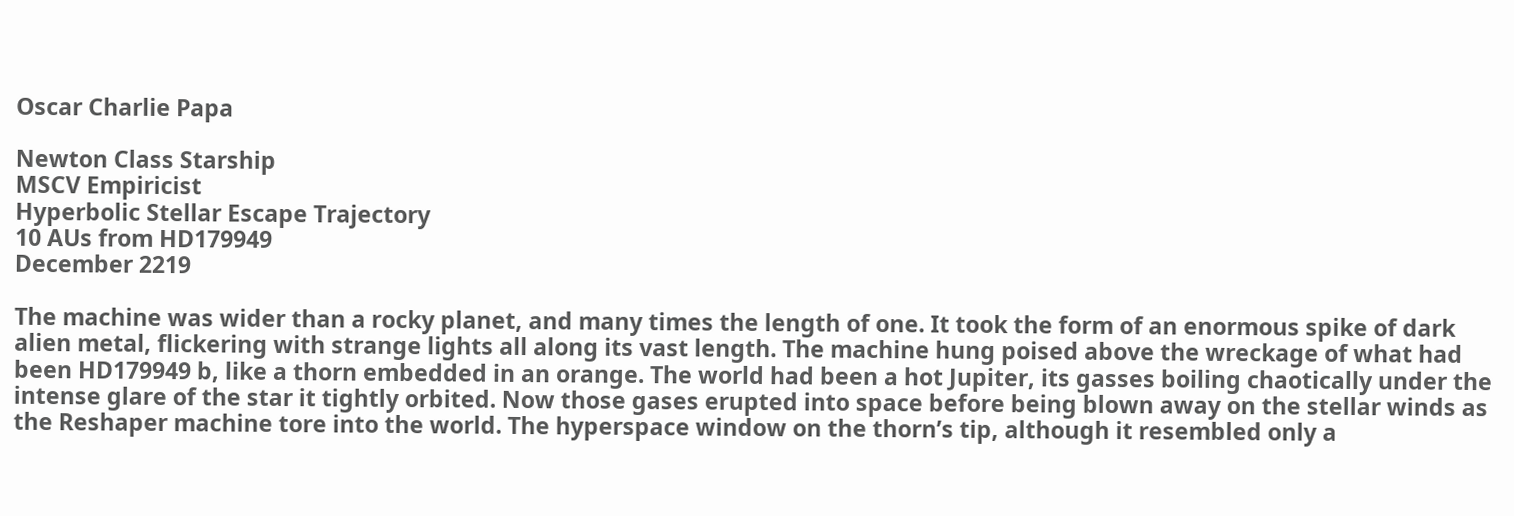Oscar Charlie Papa

Newton Class Starship
MSCV Empiricist
Hyperbolic Stellar Escape Trajectory
10 AUs from HD179949
December 2219

The machine was wider than a rocky planet, and many times the length of one. It took the form of an enormous spike of dark alien metal, flickering with strange lights all along its vast length. The machine hung poised above the wreckage of what had been HD179949 b, like a thorn embedded in an orange. The world had been a hot Jupiter, its gasses boiling chaotically under the intense glare of the star it tightly orbited. Now those gases erupted into space before being blown away on the stellar winds as the Reshaper machine tore into the world. The hyperspace window on the thorn’s tip, although it resembled only a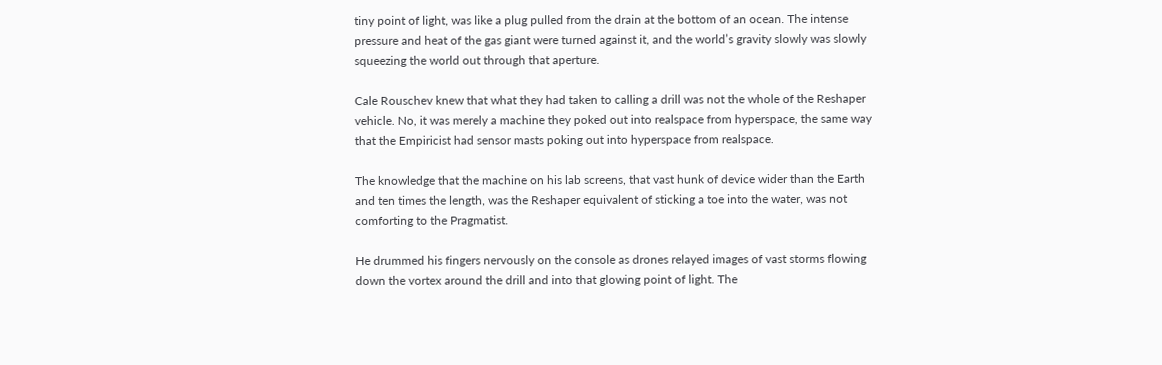tiny point of light, was like a plug pulled from the drain at the bottom of an ocean. The intense pressure and heat of the gas giant were turned against it, and the world’s gravity slowly was slowly squeezing the world out through that aperture.

Cale Rouschev knew that what they had taken to calling a drill was not the whole of the Reshaper vehicle. No, it was merely a machine they poked out into realspace from hyperspace, the same way that the Empiricist had sensor masts poking out into hyperspace from realspace.

The knowledge that the machine on his lab screens, that vast hunk of device wider than the Earth and ten times the length, was the Reshaper equivalent of sticking a toe into the water, was not comforting to the Pragmatist.

He drummed his fingers nervously on the console as drones relayed images of vast storms flowing down the vortex around the drill and into that glowing point of light. The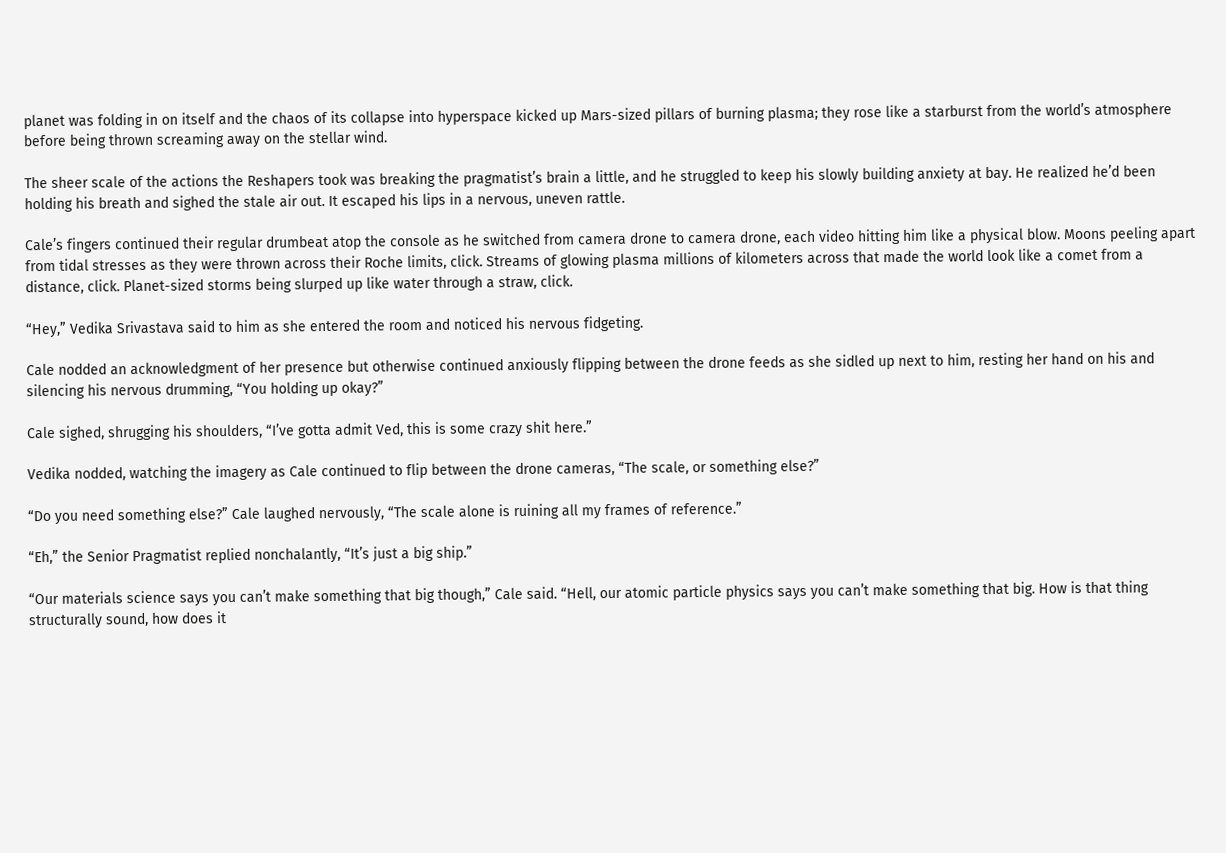planet was folding in on itself and the chaos of its collapse into hyperspace kicked up Mars-sized pillars of burning plasma; they rose like a starburst from the world’s atmosphere before being thrown screaming away on the stellar wind.

The sheer scale of the actions the Reshapers took was breaking the pragmatist’s brain a little, and he struggled to keep his slowly building anxiety at bay. He realized he’d been holding his breath and sighed the stale air out. It escaped his lips in a nervous, uneven rattle.

Cale’s fingers continued their regular drumbeat atop the console as he switched from camera drone to camera drone, each video hitting him like a physical blow. Moons peeling apart from tidal stresses as they were thrown across their Roche limits, click. Streams of glowing plasma millions of kilometers across that made the world look like a comet from a distance, click. Planet-sized storms being slurped up like water through a straw, click.

“Hey,” Vedika Srivastava said to him as she entered the room and noticed his nervous fidgeting.

Cale nodded an acknowledgment of her presence but otherwise continued anxiously flipping between the drone feeds as she sidled up next to him, resting her hand on his and silencing his nervous drumming, “You holding up okay?”

Cale sighed, shrugging his shoulders, “I’ve gotta admit Ved, this is some crazy shit here.”

Vedika nodded, watching the imagery as Cale continued to flip between the drone cameras, “The scale, or something else?”

“Do you need something else?” Cale laughed nervously, “The scale alone is ruining all my frames of reference.”

“Eh,” the Senior Pragmatist replied nonchalantly, “It’s just a big ship.”

“Our materials science says you can’t make something that big though,” Cale said. “Hell, our atomic particle physics says you can’t make something that big. How is that thing structurally sound, how does it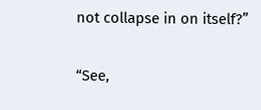not collapse in on itself?”

“See,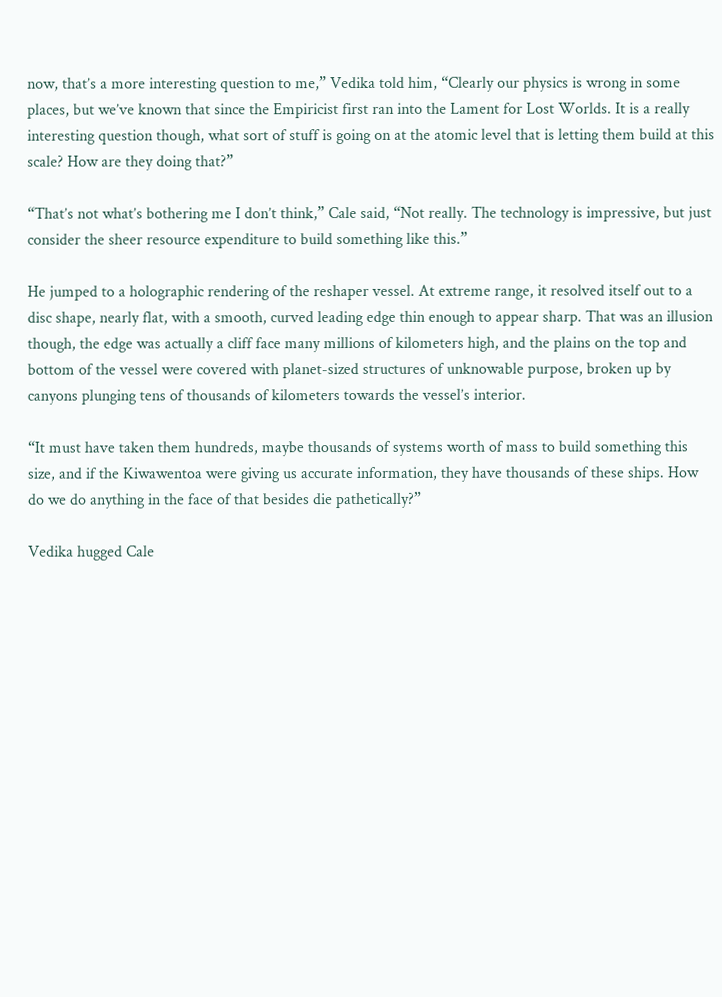now, that’s a more interesting question to me,” Vedika told him, “Clearly our physics is wrong in some places, but we’ve known that since the Empiricist first ran into the Lament for Lost Worlds. It is a really interesting question though, what sort of stuff is going on at the atomic level that is letting them build at this scale? How are they doing that?”

“That’s not what’s bothering me I don’t think,” Cale said, “Not really. The technology is impressive, but just consider the sheer resource expenditure to build something like this.”

He jumped to a holographic rendering of the reshaper vessel. At extreme range, it resolved itself out to a disc shape, nearly flat, with a smooth, curved leading edge thin enough to appear sharp. That was an illusion though, the edge was actually a cliff face many millions of kilometers high, and the plains on the top and bottom of the vessel were covered with planet-sized structures of unknowable purpose, broken up by canyons plunging tens of thousands of kilometers towards the vessel’s interior.

“It must have taken them hundreds, maybe thousands of systems worth of mass to build something this size, and if the Kiwawentoa were giving us accurate information, they have thousands of these ships. How do we do anything in the face of that besides die pathetically?”

Vedika hugged Cale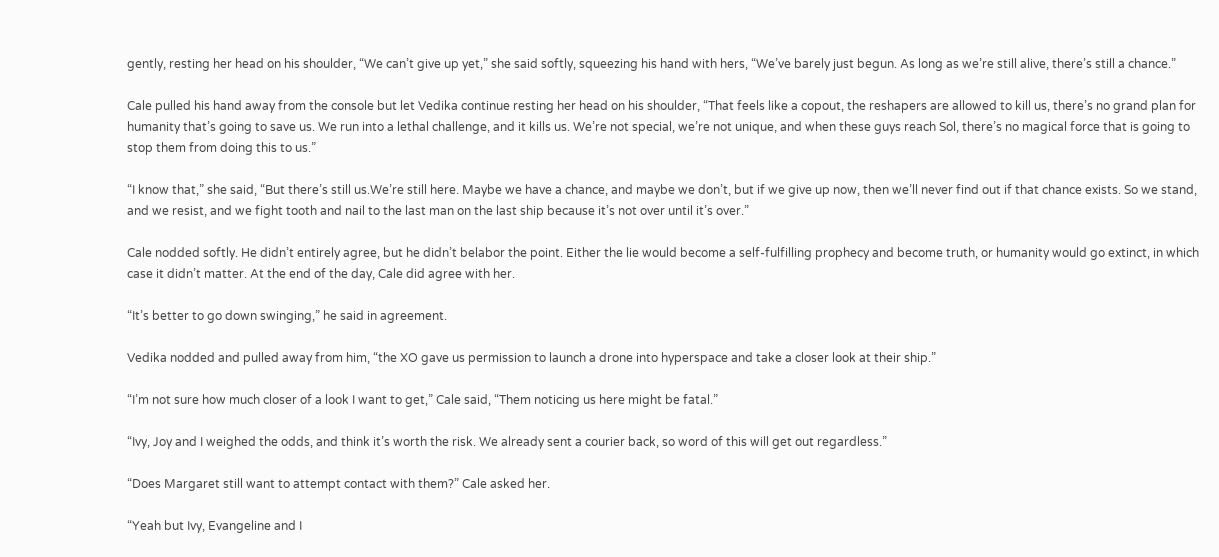gently, resting her head on his shoulder, “We can’t give up yet,” she said softly, squeezing his hand with hers, “We’ve barely just begun. As long as we’re still alive, there’s still a chance.”

Cale pulled his hand away from the console but let Vedika continue resting her head on his shoulder, “That feels like a copout, the reshapers are allowed to kill us, there’s no grand plan for humanity that’s going to save us. We run into a lethal challenge, and it kills us. We’re not special, we’re not unique, and when these guys reach Sol, there’s no magical force that is going to stop them from doing this to us.”

“I know that,” she said, “But there’s still us.We’re still here. Maybe we have a chance, and maybe we don’t, but if we give up now, then we’ll never find out if that chance exists. So we stand, and we resist, and we fight tooth and nail to the last man on the last ship because it’s not over until it’s over.”

Cale nodded softly. He didn’t entirely agree, but he didn’t belabor the point. Either the lie would become a self-fulfilling prophecy and become truth, or humanity would go extinct, in which case it didn’t matter. At the end of the day, Cale did agree with her.

“It’s better to go down swinging,” he said in agreement.

Vedika nodded and pulled away from him, “the XO gave us permission to launch a drone into hyperspace and take a closer look at their ship.”

“I’m not sure how much closer of a look I want to get,” Cale said, “Them noticing us here might be fatal.”

“Ivy, Joy and I weighed the odds, and think it’s worth the risk. We already sent a courier back, so word of this will get out regardless.”

“Does Margaret still want to attempt contact with them?” Cale asked her.

“Yeah but Ivy, Evangeline and I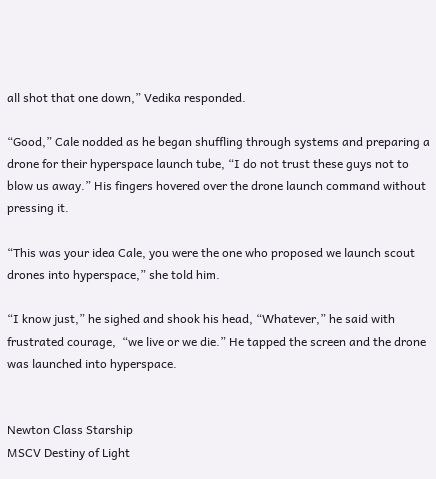all shot that one down,” Vedika responded.

“Good,” Cale nodded as he began shuffling through systems and preparing a drone for their hyperspace launch tube, “I do not trust these guys not to blow us away.” His fingers hovered over the drone launch command without pressing it.

“This was your idea Cale, you were the one who proposed we launch scout drones into hyperspace,” she told him.

“I know just,” he sighed and shook his head, “Whatever,” he said with frustrated courage,  “we live or we die.” He tapped the screen and the drone was launched into hyperspace.


Newton Class Starship
MSCV Destiny of Light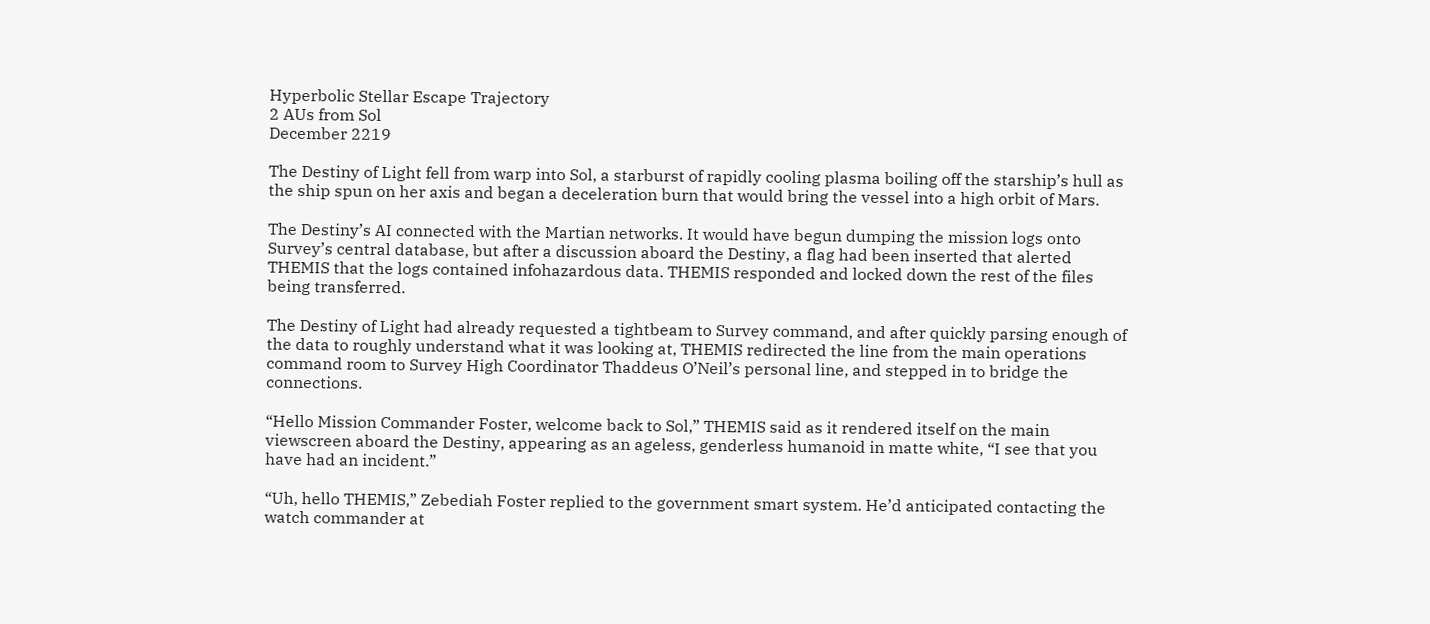Hyperbolic Stellar Escape Trajectory
2 AUs from Sol
December 2219

The Destiny of Light fell from warp into Sol, a starburst of rapidly cooling plasma boiling off the starship’s hull as the ship spun on her axis and began a deceleration burn that would bring the vessel into a high orbit of Mars.

The Destiny’s AI connected with the Martian networks. It would have begun dumping the mission logs onto Survey’s central database, but after a discussion aboard the Destiny, a flag had been inserted that alerted THEMIS that the logs contained infohazardous data. THEMIS responded and locked down the rest of the files being transferred.

The Destiny of Light had already requested a tightbeam to Survey command, and after quickly parsing enough of the data to roughly understand what it was looking at, THEMIS redirected the line from the main operations command room to Survey High Coordinator Thaddeus O’Neil’s personal line, and stepped in to bridge the connections.

“Hello Mission Commander Foster, welcome back to Sol,” THEMIS said as it rendered itself on the main viewscreen aboard the Destiny, appearing as an ageless, genderless humanoid in matte white, “I see that you have had an incident.”

“Uh, hello THEMIS,” Zebediah Foster replied to the government smart system. He’d anticipated contacting the watch commander at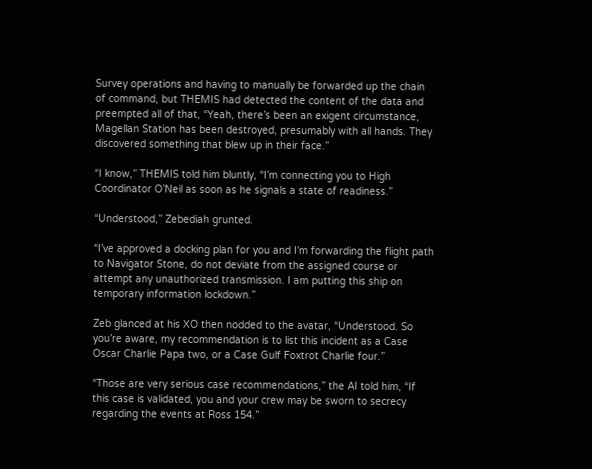Survey operations and having to manually be forwarded up the chain of command, but THEMIS had detected the content of the data and preempted all of that, “Yeah, there’s been an exigent circumstance, Magellan Station has been destroyed, presumably with all hands. They discovered something that blew up in their face.”

“I know,” THEMIS told him bluntly, “I’m connecting you to High Coordinator O’Neil as soon as he signals a state of readiness.”

“Understood,” Zebediah grunted.

“I’ve approved a docking plan for you and I’m forwarding the flight path to Navigator Stone, do not deviate from the assigned course or attempt any unauthorized transmission. I am putting this ship on temporary information lockdown.”

Zeb glanced at his XO then nodded to the avatar, “Understood. So you’re aware, my recommendation is to list this incident as a Case Oscar Charlie Papa two, or a Case Gulf Foxtrot Charlie four.”

“Those are very serious case recommendations,” the AI told him, “If this case is validated, you and your crew may be sworn to secrecy regarding the events at Ross 154.”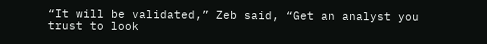“It will be validated,” Zeb said, “Get an analyst you trust to look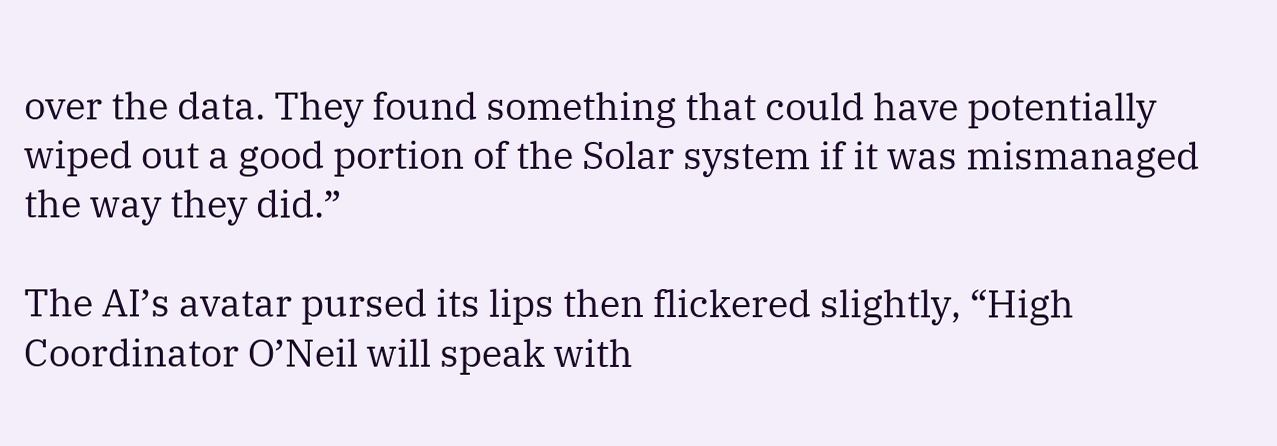over the data. They found something that could have potentially wiped out a good portion of the Solar system if it was mismanaged the way they did.”

The AI’s avatar pursed its lips then flickered slightly, “High Coordinator O’Neil will speak with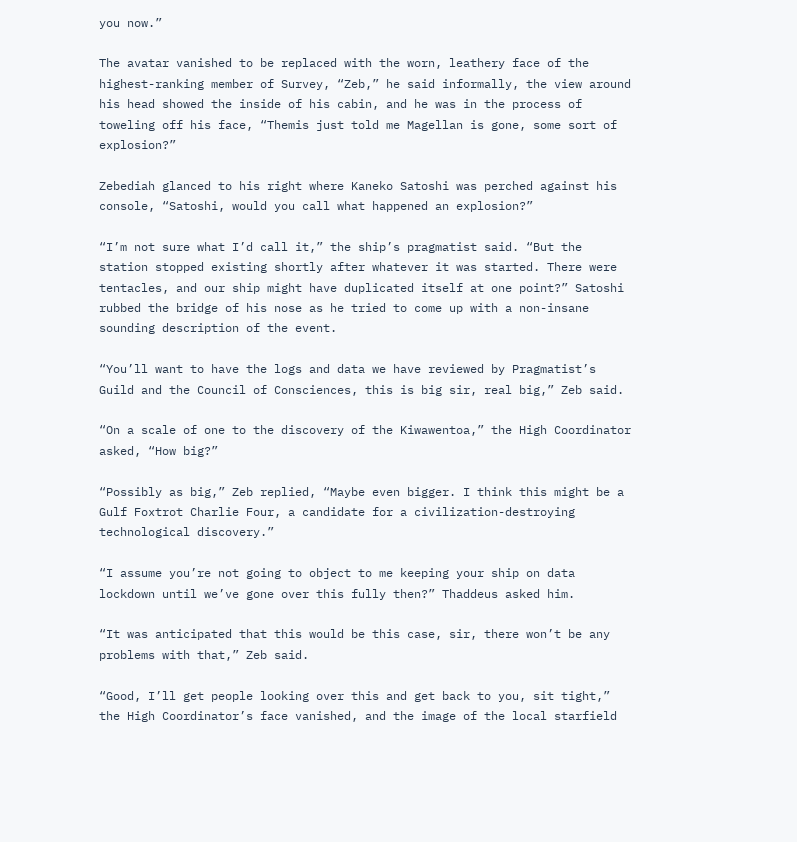you now.”

The avatar vanished to be replaced with the worn, leathery face of the highest-ranking member of Survey, “Zeb,” he said informally, the view around his head showed the inside of his cabin, and he was in the process of toweling off his face, “Themis just told me Magellan is gone, some sort of explosion?”

Zebediah glanced to his right where Kaneko Satoshi was perched against his console, “Satoshi, would you call what happened an explosion?”

“I’m not sure what I’d call it,” the ship’s pragmatist said. “But the station stopped existing shortly after whatever it was started. There were tentacles, and our ship might have duplicated itself at one point?” Satoshi rubbed the bridge of his nose as he tried to come up with a non-insane sounding description of the event.

“You’ll want to have the logs and data we have reviewed by Pragmatist’s Guild and the Council of Consciences, this is big sir, real big,” Zeb said.

“On a scale of one to the discovery of the Kiwawentoa,” the High Coordinator asked, “How big?”

“Possibly as big,” Zeb replied, “Maybe even bigger. I think this might be a Gulf Foxtrot Charlie Four, a candidate for a civilization-destroying technological discovery.”

“I assume you’re not going to object to me keeping your ship on data lockdown until we’ve gone over this fully then?” Thaddeus asked him.

“It was anticipated that this would be this case, sir, there won’t be any problems with that,” Zeb said.

“Good, I’ll get people looking over this and get back to you, sit tight,” the High Coordinator’s face vanished, and the image of the local starfield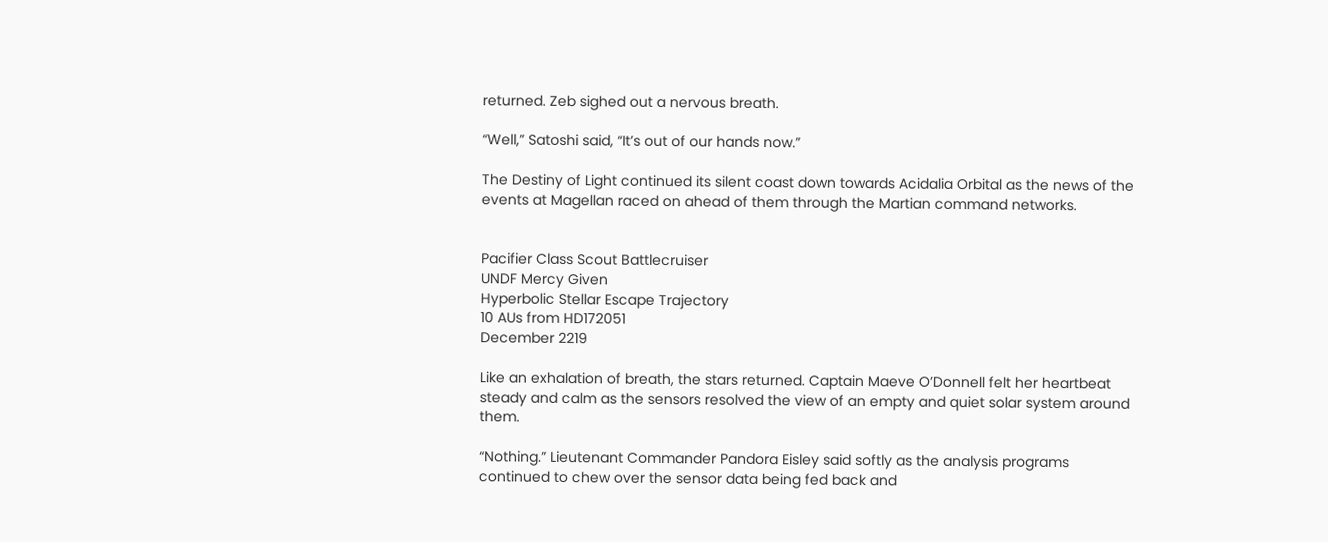returned. Zeb sighed out a nervous breath.

“Well,” Satoshi said, “It’s out of our hands now.”

The Destiny of Light continued its silent coast down towards Acidalia Orbital as the news of the events at Magellan raced on ahead of them through the Martian command networks.


Pacifier Class Scout Battlecruiser
UNDF Mercy Given
Hyperbolic Stellar Escape Trajectory
10 AUs from HD172051
December 2219

Like an exhalation of breath, the stars returned. Captain Maeve O’Donnell felt her heartbeat steady and calm as the sensors resolved the view of an empty and quiet solar system around them.

“Nothing.” Lieutenant Commander Pandora Eisley said softly as the analysis programs continued to chew over the sensor data being fed back and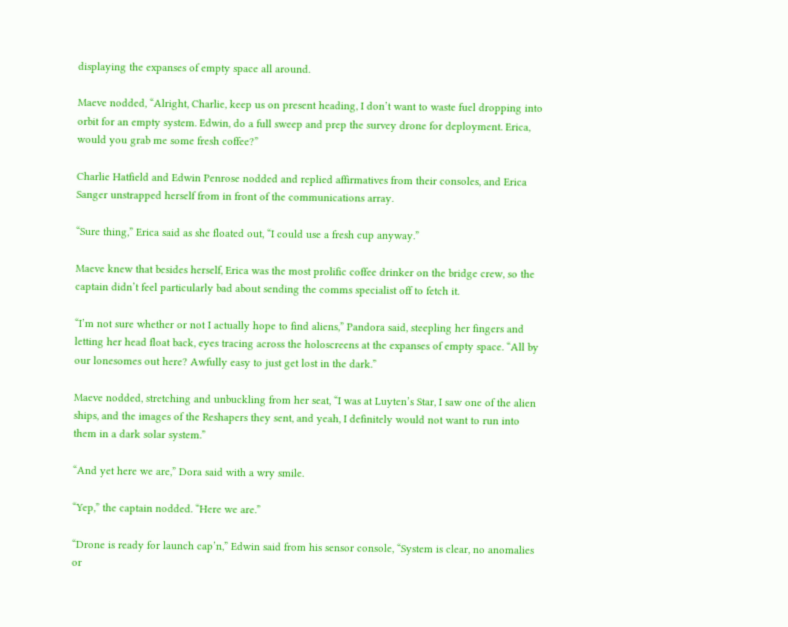displaying the expanses of empty space all around.

Maeve nodded, “Alright, Charlie, keep us on present heading, I don’t want to waste fuel dropping into orbit for an empty system. Edwin, do a full sweep and prep the survey drone for deployment. Erica, would you grab me some fresh coffee?”

Charlie Hatfield and Edwin Penrose nodded and replied affirmatives from their consoles, and Erica Sanger unstrapped herself from in front of the communications array.

“Sure thing,” Erica said as she floated out, “I could use a fresh cup anyway.”

Maeve knew that besides herself, Erica was the most prolific coffee drinker on the bridge crew, so the captain didn’t feel particularly bad about sending the comms specialist off to fetch it.

“I’m not sure whether or not I actually hope to find aliens,” Pandora said, steepling her fingers and letting her head float back, eyes tracing across the holoscreens at the expanses of empty space. “All by our lonesomes out here? Awfully easy to just get lost in the dark.”

Maeve nodded, stretching and unbuckling from her seat, “I was at Luyten’s Star, I saw one of the alien ships, and the images of the Reshapers they sent, and yeah, I definitely would not want to run into them in a dark solar system.”

“And yet here we are,” Dora said with a wry smile.

“Yep,” the captain nodded. “Here we are.”

“Drone is ready for launch cap’n,” Edwin said from his sensor console, “System is clear, no anomalies or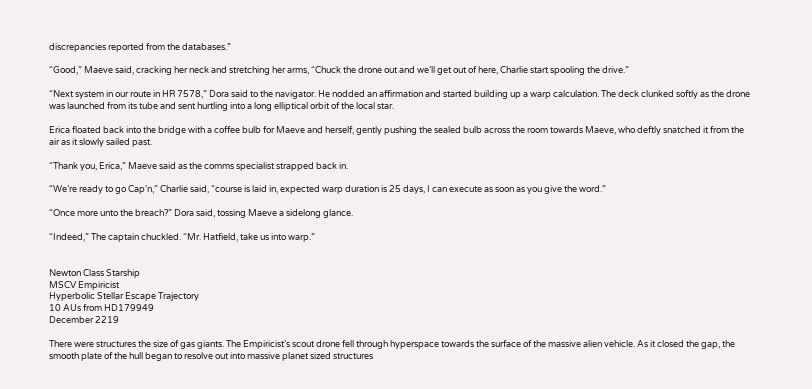discrepancies reported from the databases.”

“Good,” Maeve said, cracking her neck and stretching her arms, “Chuck the drone out and we’ll get out of here, Charlie start spooling the drive.”

“Next system in our route in HR 7578,” Dora said to the navigator. He nodded an affirmation and started building up a warp calculation. The deck clunked softly as the drone was launched from its tube and sent hurtling into a long elliptical orbit of the local star.

Erica floated back into the bridge with a coffee bulb for Maeve and herself, gently pushing the sealed bulb across the room towards Maeve, who deftly snatched it from the air as it slowly sailed past.

“Thank you, Erica,” Maeve said as the comms specialist strapped back in.

“We’re ready to go Cap’n,” Charlie said, “course is laid in, expected warp duration is 25 days, I can execute as soon as you give the word.”

“Once more unto the breach?” Dora said, tossing Maeve a sidelong glance.

“Indeed,” The captain chuckled. “Mr. Hatfield, take us into warp.”


Newton Class Starship
MSCV Empiricist
Hyperbolic Stellar Escape Trajectory
10 AUs from HD179949
December 2219

There were structures the size of gas giants. The Empiricist’s scout drone fell through hyperspace towards the surface of the massive alien vehicle. As it closed the gap, the smooth plate of the hull began to resolve out into massive planet sized structures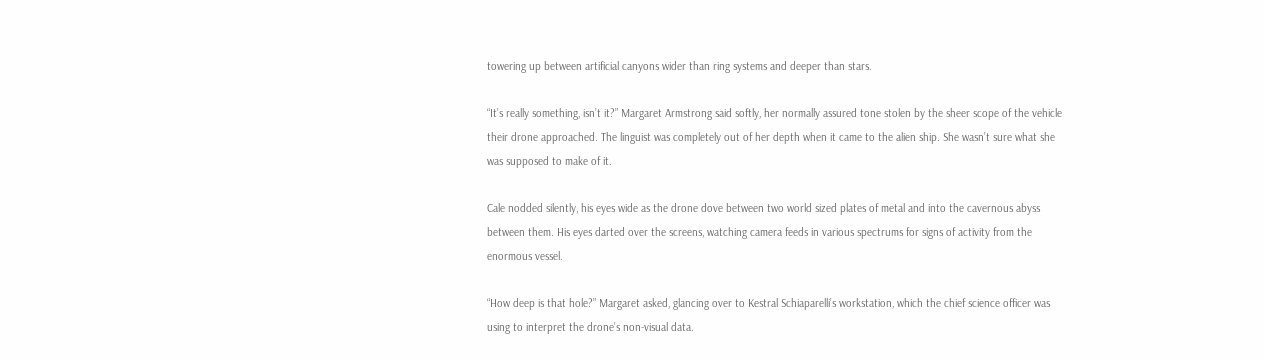towering up between artificial canyons wider than ring systems and deeper than stars.

“It’s really something, isn’t it?” Margaret Armstrong said softly, her normally assured tone stolen by the sheer scope of the vehicle their drone approached. The linguist was completely out of her depth when it came to the alien ship. She wasn’t sure what she was supposed to make of it.

Cale nodded silently, his eyes wide as the drone dove between two world sized plates of metal and into the cavernous abyss between them. His eyes darted over the screens, watching camera feeds in various spectrums for signs of activity from the enormous vessel.

“How deep is that hole?” Margaret asked, glancing over to Kestral Schiaparelli’s workstation, which the chief science officer was using to interpret the drone’s non-visual data.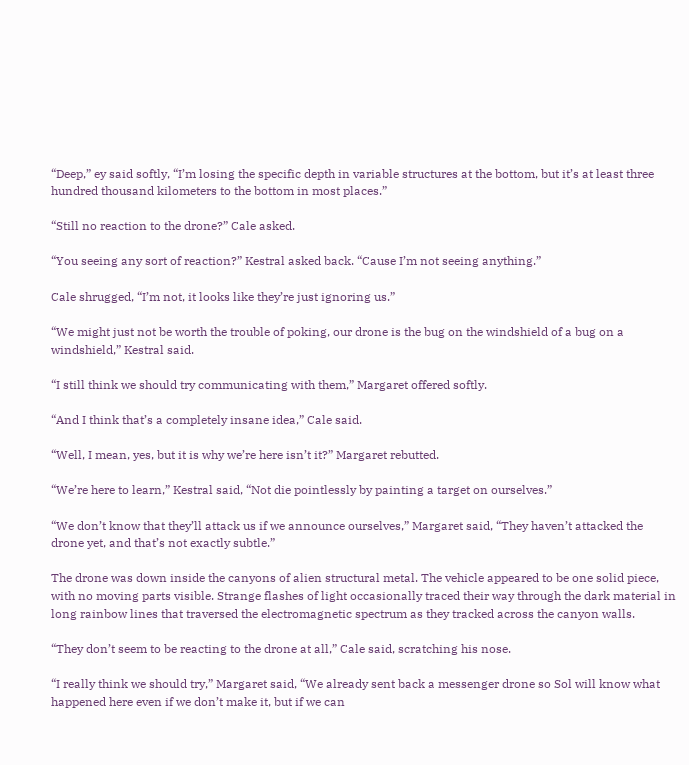“Deep,” ey said softly, “I’m losing the specific depth in variable structures at the bottom, but it’s at least three hundred thousand kilometers to the bottom in most places.”

“Still no reaction to the drone?” Cale asked.

“You seeing any sort of reaction?” Kestral asked back. “Cause I’m not seeing anything.”

Cale shrugged, “I’m not, it looks like they’re just ignoring us.”

“We might just not be worth the trouble of poking, our drone is the bug on the windshield of a bug on a windshield,” Kestral said.

“I still think we should try communicating with them,” Margaret offered softly.

“And I think that’s a completely insane idea,” Cale said.

“Well, I mean, yes, but it is why we’re here isn’t it?” Margaret rebutted.

“We’re here to learn,” Kestral said, “Not die pointlessly by painting a target on ourselves.”

“We don’t know that they’ll attack us if we announce ourselves,” Margaret said, “They haven’t attacked the drone yet, and that’s not exactly subtle.”

The drone was down inside the canyons of alien structural metal. The vehicle appeared to be one solid piece, with no moving parts visible. Strange flashes of light occasionally traced their way through the dark material in long rainbow lines that traversed the electromagnetic spectrum as they tracked across the canyon walls.

“They don’t seem to be reacting to the drone at all,” Cale said, scratching his nose.

“I really think we should try,” Margaret said, “We already sent back a messenger drone so Sol will know what happened here even if we don’t make it, but if we can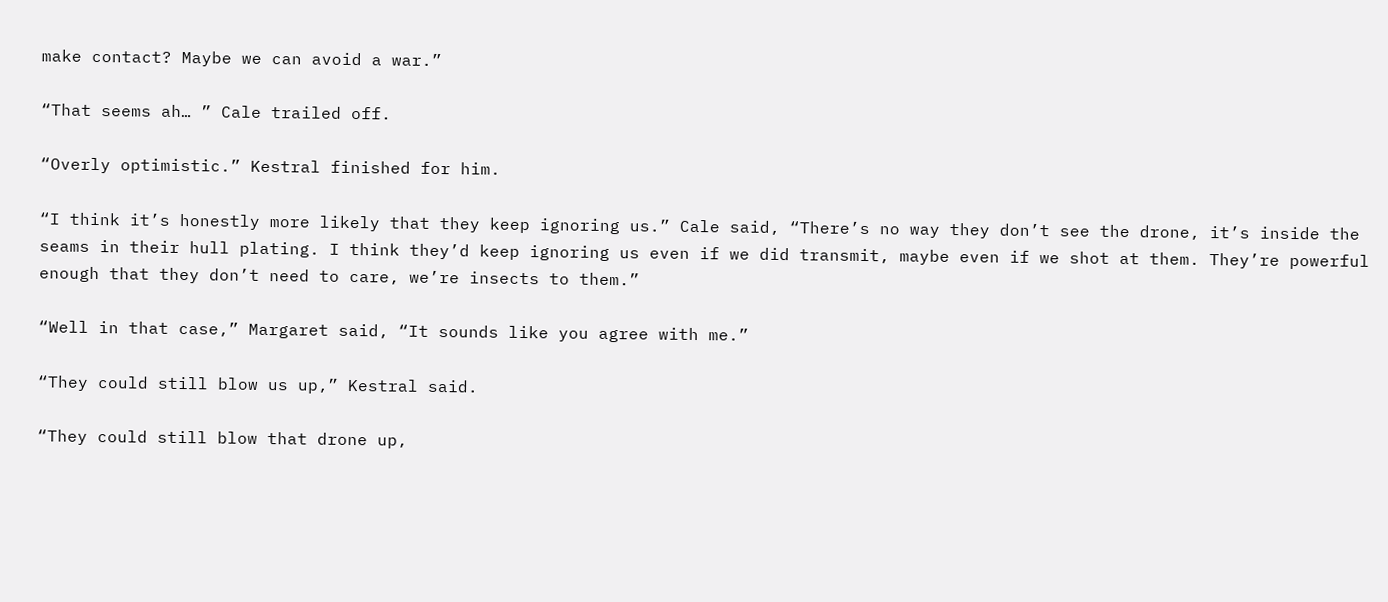make contact? Maybe we can avoid a war.”

“That seems ah… ” Cale trailed off.

“Overly optimistic.” Kestral finished for him.

“I think it’s honestly more likely that they keep ignoring us.” Cale said, “There’s no way they don’t see the drone, it’s inside the seams in their hull plating. I think they’d keep ignoring us even if we did transmit, maybe even if we shot at them. They’re powerful enough that they don’t need to care, we’re insects to them.”

“Well in that case,” Margaret said, “It sounds like you agree with me.”

“They could still blow us up,” Kestral said.

“They could still blow that drone up,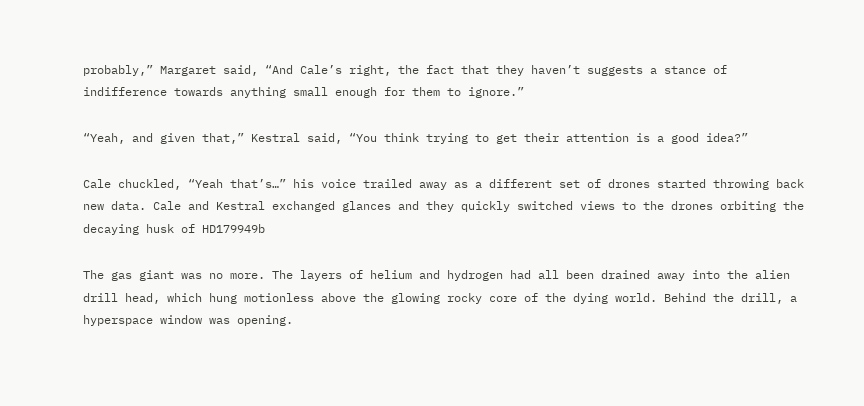probably,” Margaret said, “And Cale’s right, the fact that they haven’t suggests a stance of indifference towards anything small enough for them to ignore.”

“Yeah, and given that,” Kestral said, “You think trying to get their attention is a good idea?”

Cale chuckled, “Yeah that’s…” his voice trailed away as a different set of drones started throwing back new data. Cale and Kestral exchanged glances and they quickly switched views to the drones orbiting the decaying husk of HD179949b

The gas giant was no more. The layers of helium and hydrogen had all been drained away into the alien drill head, which hung motionless above the glowing rocky core of the dying world. Behind the drill, a hyperspace window was opening.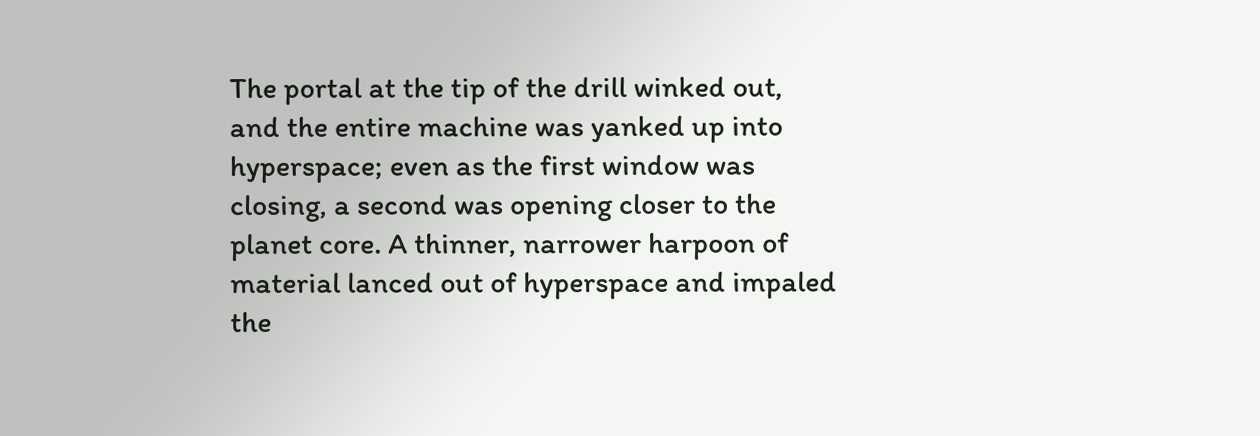The portal at the tip of the drill winked out, and the entire machine was yanked up into hyperspace; even as the first window was closing, a second was opening closer to the planet core. A thinner, narrower harpoon of material lanced out of hyperspace and impaled the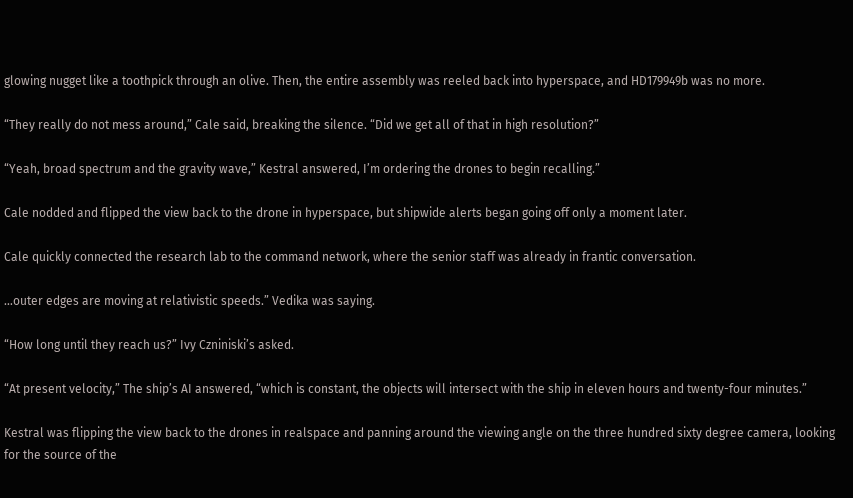glowing nugget like a toothpick through an olive. Then, the entire assembly was reeled back into hyperspace, and HD179949b was no more.

“They really do not mess around,” Cale said, breaking the silence. “Did we get all of that in high resolution?”

“Yeah, broad spectrum and the gravity wave,” Kestral answered, I’m ordering the drones to begin recalling.”

Cale nodded and flipped the view back to the drone in hyperspace, but shipwide alerts began going off only a moment later.

Cale quickly connected the research lab to the command network, where the senior staff was already in frantic conversation.

…outer edges are moving at relativistic speeds.” Vedika was saying.

“How long until they reach us?” Ivy Czniniski’s asked.

“At present velocity,” The ship’s AI answered, “which is constant, the objects will intersect with the ship in eleven hours and twenty-four minutes.”

Kestral was flipping the view back to the drones in realspace and panning around the viewing angle on the three hundred sixty degree camera, looking for the source of the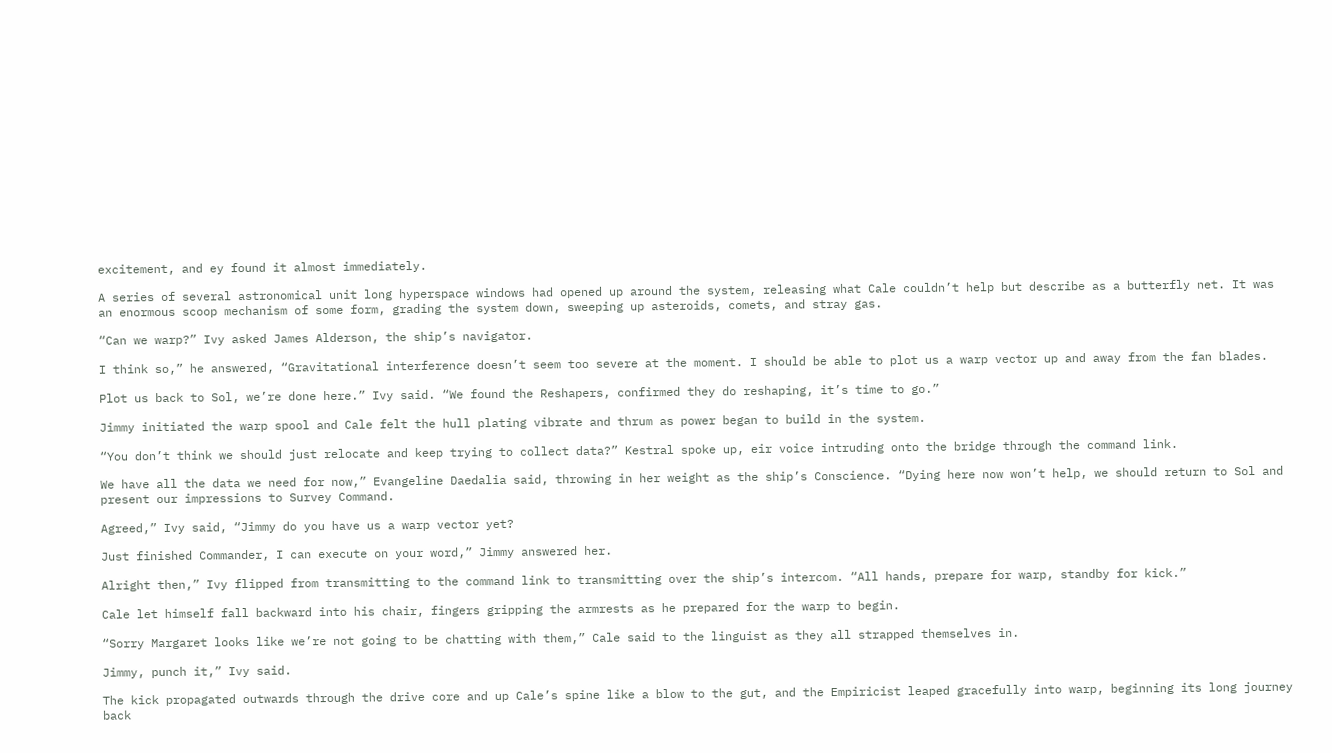excitement, and ey found it almost immediately.

A series of several astronomical unit long hyperspace windows had opened up around the system, releasing what Cale couldn’t help but describe as a butterfly net. It was an enormous scoop mechanism of some form, grading the system down, sweeping up asteroids, comets, and stray gas.

“Can we warp?” Ivy asked James Alderson, the ship’s navigator.

I think so,” he answered, “Gravitational interference doesn’t seem too severe at the moment. I should be able to plot us a warp vector up and away from the fan blades.

Plot us back to Sol, we’re done here.” Ivy said. “We found the Reshapers, confirmed they do reshaping, it’s time to go.”

Jimmy initiated the warp spool and Cale felt the hull plating vibrate and thrum as power began to build in the system.

“You don’t think we should just relocate and keep trying to collect data?” Kestral spoke up, eir voice intruding onto the bridge through the command link.

We have all the data we need for now,” Evangeline Daedalia said, throwing in her weight as the ship’s Conscience. “Dying here now won’t help, we should return to Sol and present our impressions to Survey Command.

Agreed,” Ivy said, “Jimmy do you have us a warp vector yet?

Just finished Commander, I can execute on your word,” Jimmy answered her.

Alright then,” Ivy flipped from transmitting to the command link to transmitting over the ship’s intercom. “All hands, prepare for warp, standby for kick.”

Cale let himself fall backward into his chair, fingers gripping the armrests as he prepared for the warp to begin.

“Sorry Margaret looks like we’re not going to be chatting with them,” Cale said to the linguist as they all strapped themselves in.

Jimmy, punch it,” Ivy said.

The kick propagated outwards through the drive core and up Cale’s spine like a blow to the gut, and the Empiricist leaped gracefully into warp, beginning its long journey back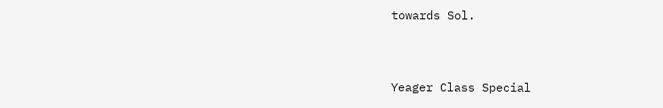towards Sol.


Yeager Class Special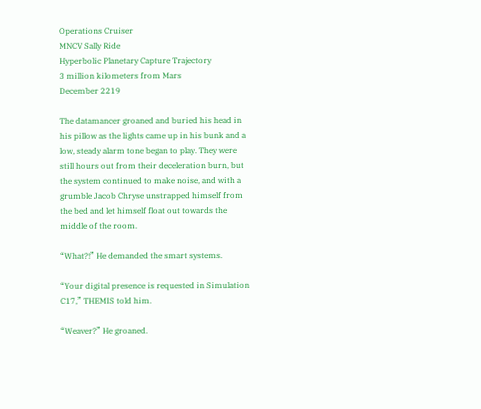Operations Cruiser
MNCV Sally Ride
Hyperbolic Planetary Capture Trajectory
3 million kilometers from Mars
December 2219

The datamancer groaned and buried his head in his pillow as the lights came up in his bunk and a low, steady alarm tone began to play. They were still hours out from their deceleration burn, but the system continued to make noise, and with a grumble Jacob Chryse unstrapped himself from the bed and let himself float out towards the middle of the room.

“What?!” He demanded the smart systems.

“Your digital presence is requested in Simulation C17,” THEMIS told him.

“Weaver?” He groaned.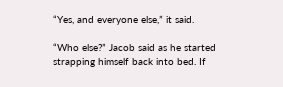“Yes, and everyone else,” it said.

“Who else?” Jacob said as he started strapping himself back into bed. If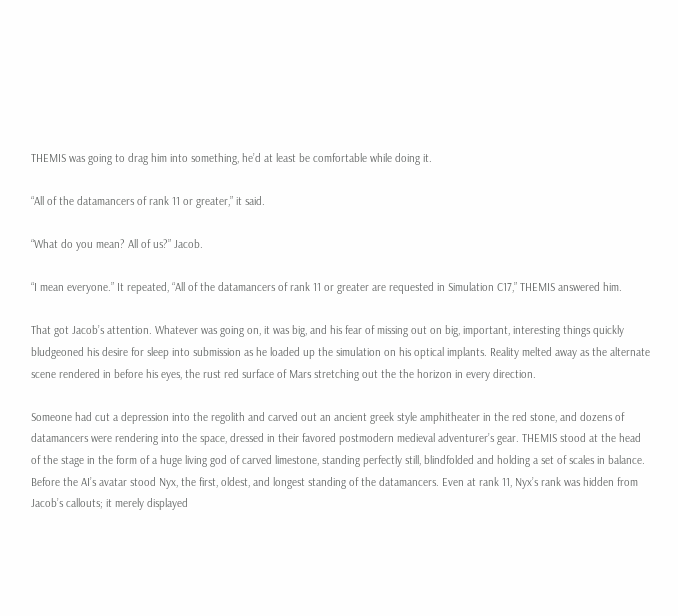THEMIS was going to drag him into something, he’d at least be comfortable while doing it.

“All of the datamancers of rank 11 or greater,” it said.

“What do you mean? All of us?” Jacob.

“I mean everyone.” It repeated, “All of the datamancers of rank 11 or greater are requested in Simulation C17,” THEMIS answered him.

That got Jacob’s attention. Whatever was going on, it was big, and his fear of missing out on big, important, interesting things quickly bludgeoned his desire for sleep into submission as he loaded up the simulation on his optical implants. Reality melted away as the alternate scene rendered in before his eyes, the rust red surface of Mars stretching out the the horizon in every direction.

Someone had cut a depression into the regolith and carved out an ancient greek style amphitheater in the red stone, and dozens of datamancers were rendering into the space, dressed in their favored postmodern medieval adventurer’s gear. THEMIS stood at the head of the stage in the form of a huge living god of carved limestone, standing perfectly still, blindfolded and holding a set of scales in balance. Before the AI’s avatar stood Nyx, the first, oldest, and longest standing of the datamancers. Even at rank 11, Nyx’s rank was hidden from Jacob’s callouts; it merely displayed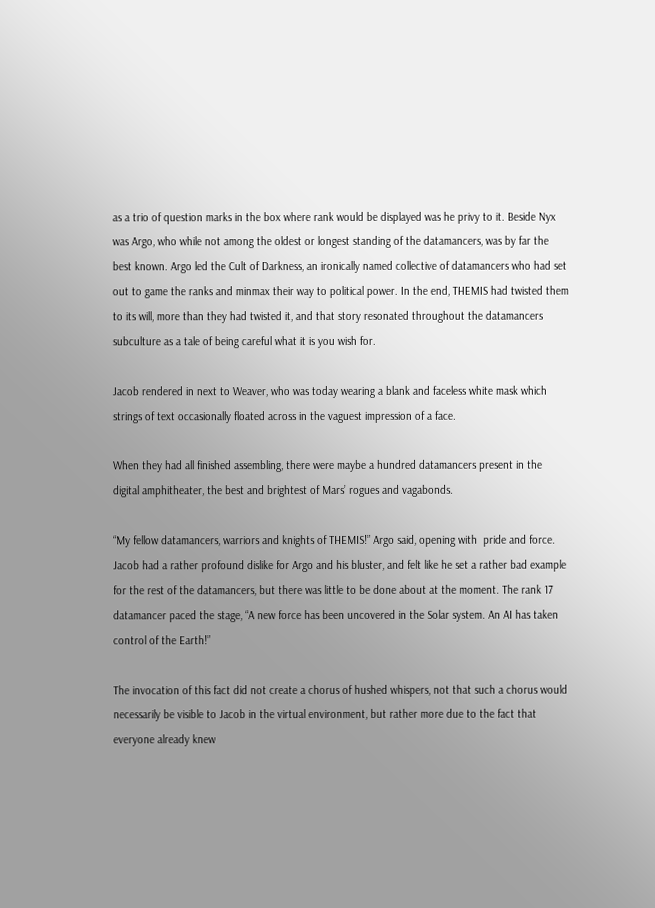as a trio of question marks in the box where rank would be displayed was he privy to it. Beside Nyx was Argo, who while not among the oldest or longest standing of the datamancers, was by far the best known. Argo led the Cult of Darkness, an ironically named collective of datamancers who had set out to game the ranks and minmax their way to political power. In the end, THEMIS had twisted them to its will, more than they had twisted it, and that story resonated throughout the datamancers subculture as a tale of being careful what it is you wish for.

Jacob rendered in next to Weaver, who was today wearing a blank and faceless white mask which strings of text occasionally floated across in the vaguest impression of a face.

When they had all finished assembling, there were maybe a hundred datamancers present in the digital amphitheater, the best and brightest of Mars’ rogues and vagabonds.

“My fellow datamancers, warriors and knights of THEMIS!” Argo said, opening with  pride and force. Jacob had a rather profound dislike for Argo and his bluster, and felt like he set a rather bad example for the rest of the datamancers, but there was little to be done about at the moment. The rank 17 datamancer paced the stage, “A new force has been uncovered in the Solar system. An AI has taken control of the Earth!”

The invocation of this fact did not create a chorus of hushed whispers, not that such a chorus would necessarily be visible to Jacob in the virtual environment, but rather more due to the fact that everyone already knew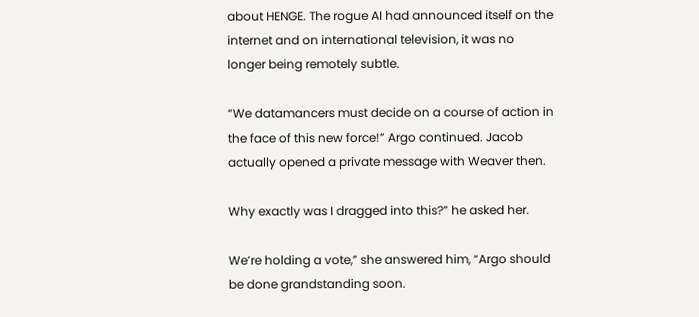about HENGE. The rogue AI had announced itself on the internet and on international television, it was no longer being remotely subtle.

“We datamancers must decide on a course of action in the face of this new force!” Argo continued. Jacob actually opened a private message with Weaver then.

Why exactly was I dragged into this?” he asked her.

We’re holding a vote,” she answered him, “Argo should be done grandstanding soon.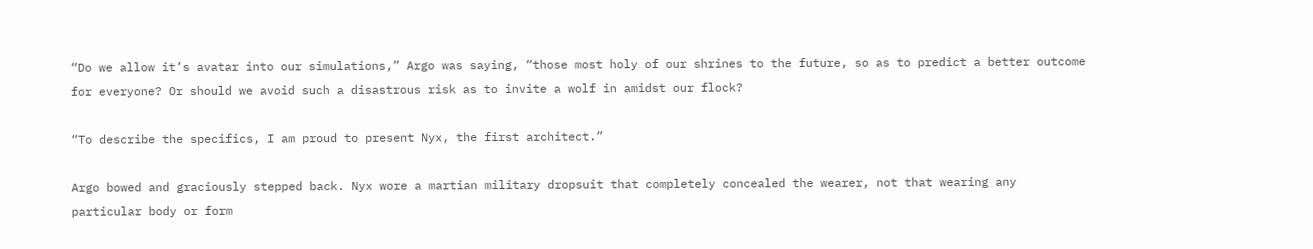“Do we allow it’s avatar into our simulations,” Argo was saying, “those most holy of our shrines to the future, so as to predict a better outcome for everyone? Or should we avoid such a disastrous risk as to invite a wolf in amidst our flock?

“To describe the specifics, I am proud to present Nyx, the first architect.”

Argo bowed and graciously stepped back. Nyx wore a martian military dropsuit that completely concealed the wearer, not that wearing any particular body or form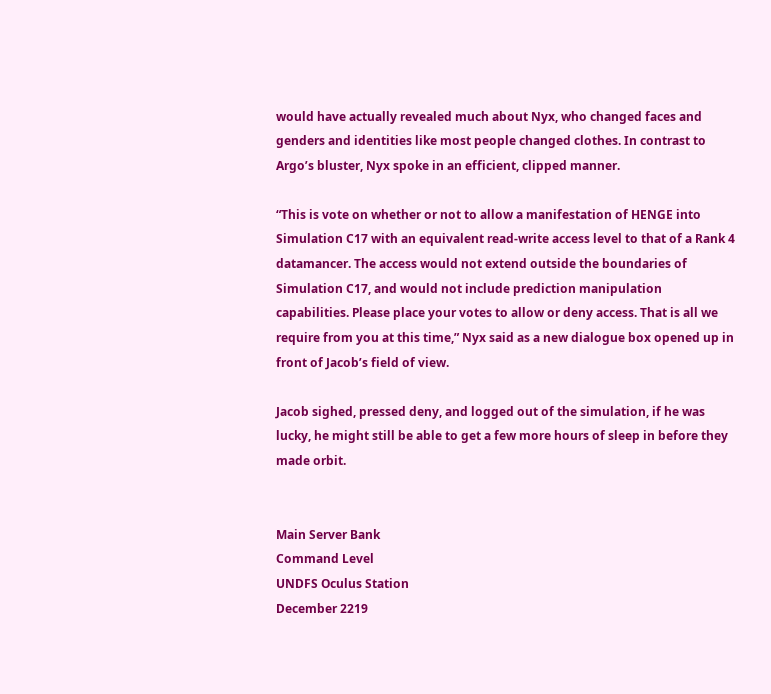would have actually revealed much about Nyx, who changed faces and genders and identities like most people changed clothes. In contrast to Argo’s bluster, Nyx spoke in an efficient, clipped manner.

“This is vote on whether or not to allow a manifestation of HENGE into Simulation C17 with an equivalent read-write access level to that of a Rank 4 datamancer. The access would not extend outside the boundaries of Simulation C17, and would not include prediction manipulation capabilities. Please place your votes to allow or deny access. That is all we require from you at this time,” Nyx said as a new dialogue box opened up in front of Jacob’s field of view.

Jacob sighed, pressed deny, and logged out of the simulation, if he was lucky, he might still be able to get a few more hours of sleep in before they made orbit.


Main Server Bank
Command Level
UNDFS Oculus Station
December 2219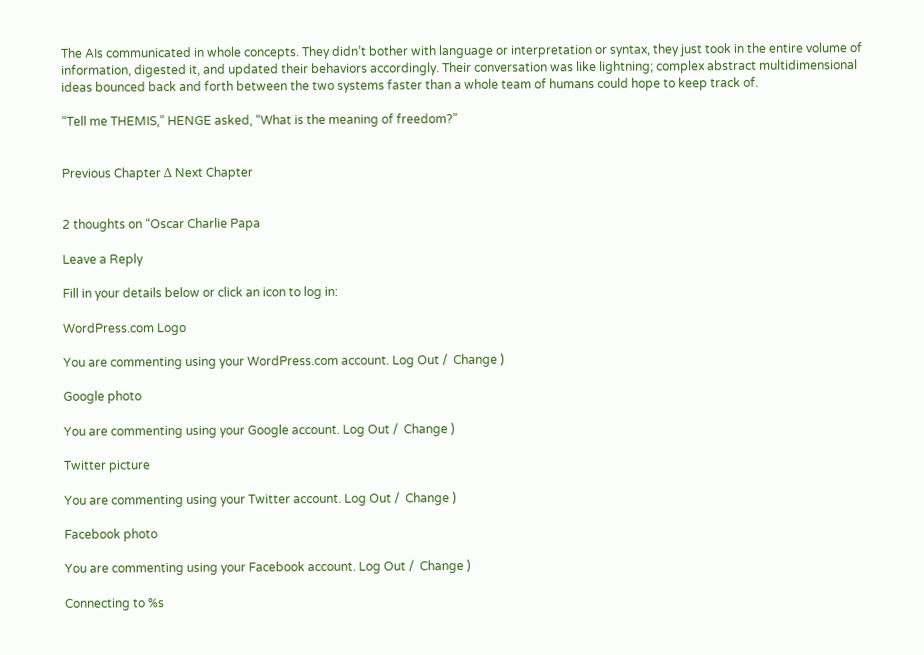The AIs communicated in whole concepts. They didn’t bother with language or interpretation or syntax, they just took in the entire volume of information, digested it, and updated their behaviors accordingly. Their conversation was like lightning; complex abstract multidimensional ideas bounced back and forth between the two systems faster than a whole team of humans could hope to keep track of.

“Tell me THEMIS,” HENGE asked, “What is the meaning of freedom?”


Previous Chapter Δ Next Chapter


2 thoughts on “Oscar Charlie Papa

Leave a Reply

Fill in your details below or click an icon to log in:

WordPress.com Logo

You are commenting using your WordPress.com account. Log Out /  Change )

Google photo

You are commenting using your Google account. Log Out /  Change )

Twitter picture

You are commenting using your Twitter account. Log Out /  Change )

Facebook photo

You are commenting using your Facebook account. Log Out /  Change )

Connecting to %s